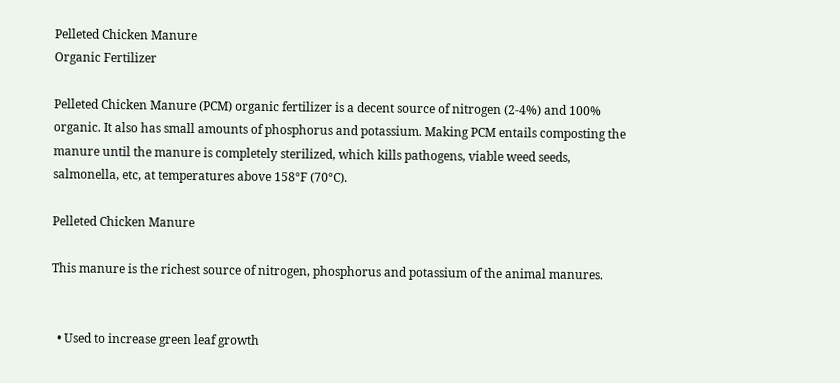Pelleted Chicken Manure
Organic Fertilizer

Pelleted Chicken Manure (PCM) organic fertilizer is a decent source of nitrogen (2-4%) and 100% organic. It also has small amounts of phosphorus and potassium. Making PCM entails composting the manure until the manure is completely sterilized, which kills pathogens, viable weed seeds, salmonella, etc, at temperatures above 158°F (70°C).

Pelleted Chicken Manure

This manure is the richest source of nitrogen, phosphorus and potassium of the animal manures.


  • Used to increase green leaf growth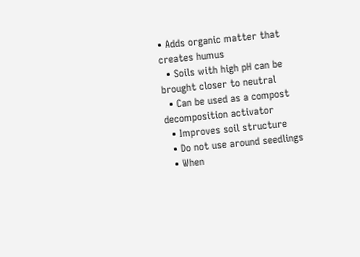• Adds organic matter that creates humus
  • Soils with high pH can be brought closer to neutral
  • Can be used as a compost decomposition activator
  • Improves soil structure
  • Do not use around seedlings
  • When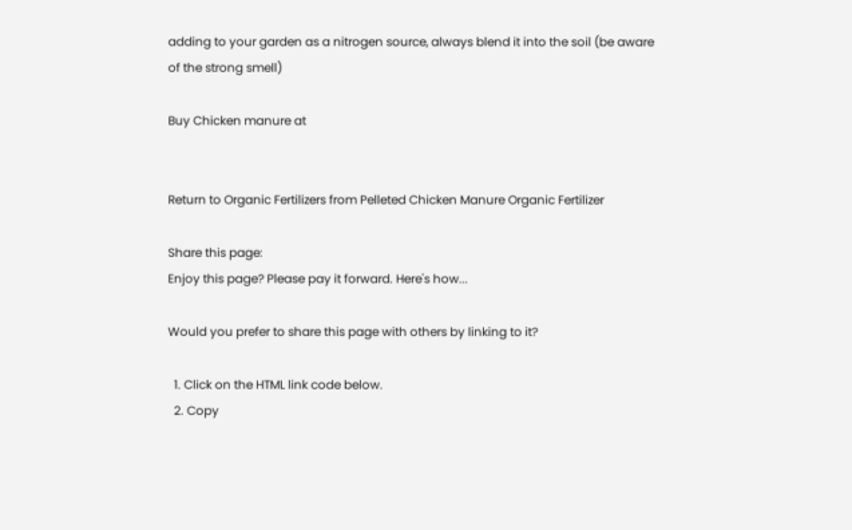adding to your garden as a nitrogen source, always blend it into the soil (be aware of the strong smell)

Buy Chicken manure at


Return to Organic Fertilizers from Pelleted Chicken Manure Organic Fertilizer

Share this page:
Enjoy this page? Please pay it forward. Here's how...

Would you prefer to share this page with others by linking to it?

  1. Click on the HTML link code below.
  2. Copy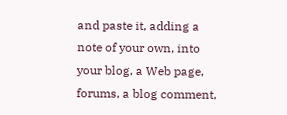and paste it, adding a note of your own, into your blog, a Web page, forums, a blog comment,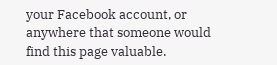your Facebook account, or anywhere that someone would find this page valuable.